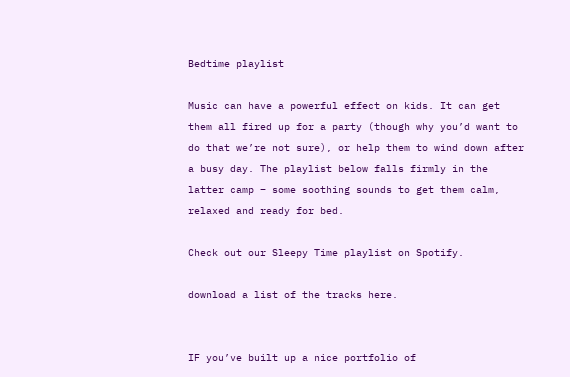Bedtime playlist

Music can have a powerful effect on kids. It can get them all fired up for a party (though why you’d want to do that we’re not sure), or help them to wind down after a busy day. The playlist below falls firmly in the latter camp – some soothing sounds to get them calm, relaxed and ready for bed.

Check out our Sleepy Time playlist on Spotify.

download a list of the tracks here.


IF you’ve built up a nice portfolio of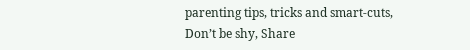parenting tips, tricks and smart-cuts, Don’t be shy, Share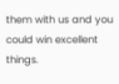them with us and you could win excellent things.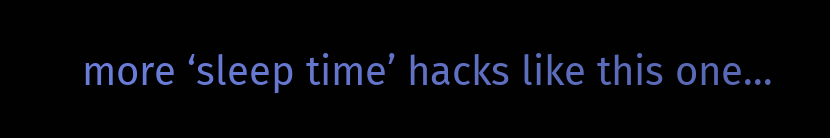more ‘sleep time’ hacks like this one...